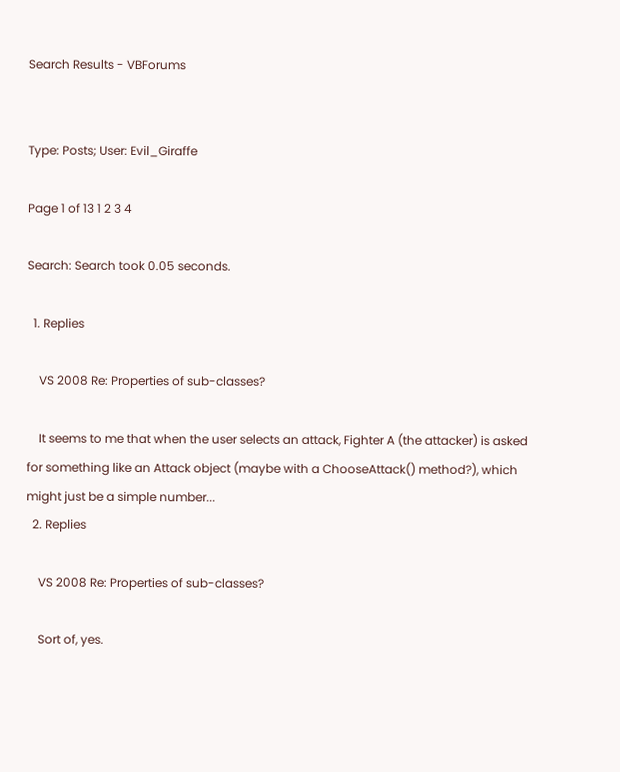Search Results - VBForums


Type: Posts; User: Evil_Giraffe

Page 1 of 13 1 2 3 4

Search: Search took 0.05 seconds.

  1. Replies

    VS 2008 Re: Properties of sub-classes?

    It seems to me that when the user selects an attack, Fighter A (the attacker) is asked for something like an Attack object (maybe with a ChooseAttack() method?), which might just be a simple number...
  2. Replies

    VS 2008 Re: Properties of sub-classes?

    Sort of, yes.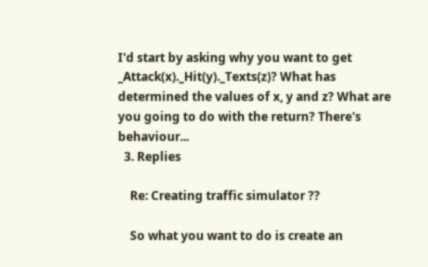I'd start by asking why you want to get _Attack(x)._Hit(y)._Texts(z)? What has determined the values of x, y and z? What are you going to do with the return? There's behaviour...
  3. Replies

    Re: Creating traffic simulator ??

    So what you want to do is create an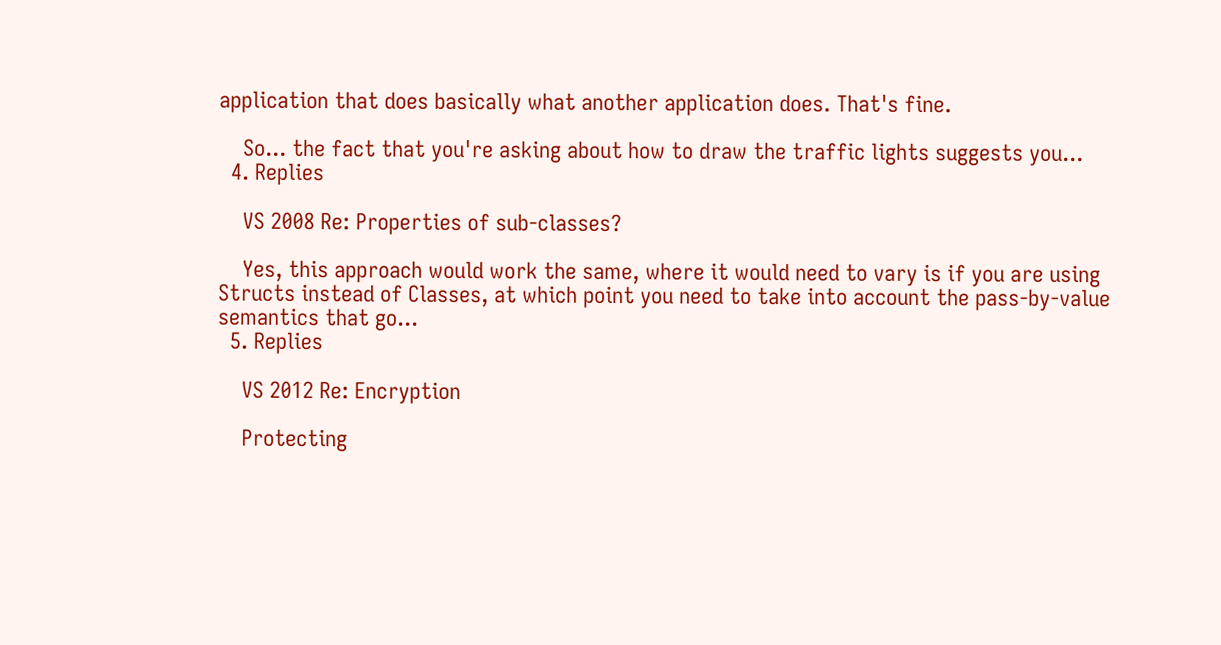application that does basically what another application does. That's fine.

    So... the fact that you're asking about how to draw the traffic lights suggests you...
  4. Replies

    VS 2008 Re: Properties of sub-classes?

    Yes, this approach would work the same, where it would need to vary is if you are using Structs instead of Classes, at which point you need to take into account the pass-by-value semantics that go...
  5. Replies

    VS 2012 Re: Encryption

    Protecting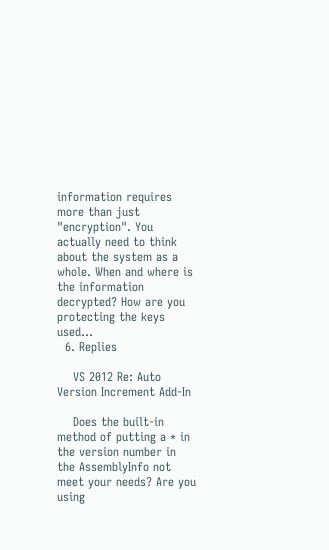information requires more than just "encryption". You actually need to think about the system as a whole. When and where is the information decrypted? How are you protecting the keys used...
  6. Replies

    VS 2012 Re: Auto Version Increment Add-In

    Does the built-in method of putting a * in the version number in the AssemblyInfo not meet your needs? Are you using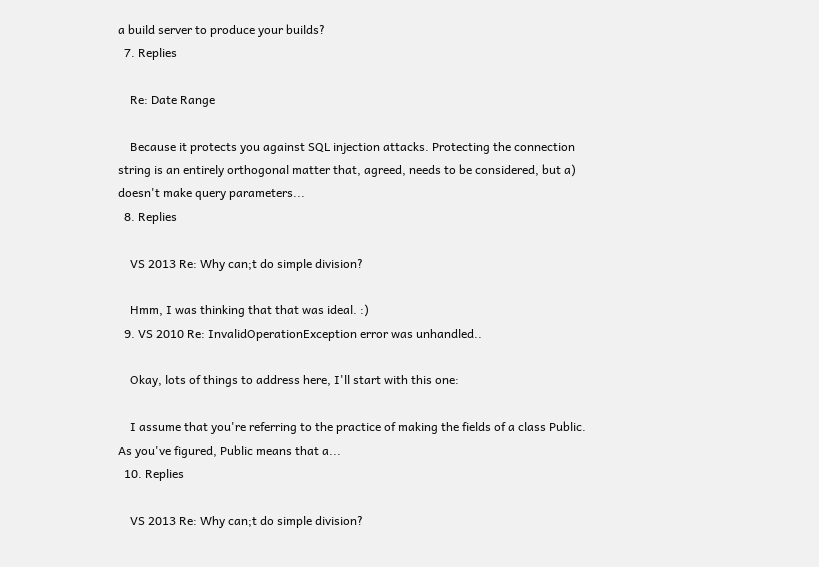a build server to produce your builds?
  7. Replies

    Re: Date Range

    Because it protects you against SQL injection attacks. Protecting the connection string is an entirely orthogonal matter that, agreed, needs to be considered, but a) doesn't make query parameters...
  8. Replies

    VS 2013 Re: Why can;t do simple division?

    Hmm, I was thinking that that was ideal. :)
  9. VS 2010 Re: InvalidOperationException error was unhandled..

    Okay, lots of things to address here, I'll start with this one:

    I assume that you're referring to the practice of making the fields of a class Public. As you've figured, Public means that a...
  10. Replies

    VS 2013 Re: Why can;t do simple division?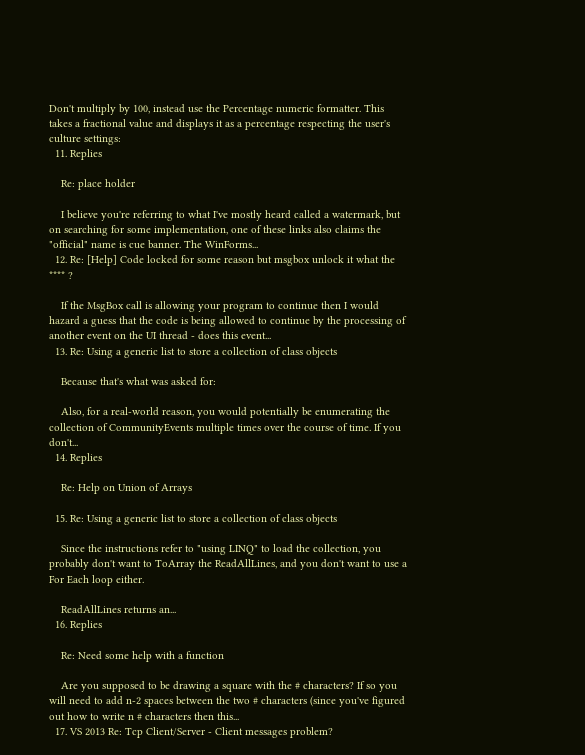Don't multiply by 100, instead use the Percentage numeric formatter. This takes a fractional value and displays it as a percentage respecting the user's culture settings:
  11. Replies

    Re: place holder

    I believe you're referring to what I've mostly heard called a watermark, but on searching for some implementation, one of these links also claims the "official" name is cue banner. The WinForms...
  12. Re: [Help] Code locked for some reason but msgbox unlock it what the **** ?

    If the MsgBox call is allowing your program to continue then I would hazard a guess that the code is being allowed to continue by the processing of another event on the UI thread - does this event...
  13. Re: Using a generic list to store a collection of class objects

    Because that's what was asked for:

    Also, for a real-world reason, you would potentially be enumerating the collection of CommunityEvents multiple times over the course of time. If you don't...
  14. Replies

    Re: Help on Union of Arrays

  15. Re: Using a generic list to store a collection of class objects

    Since the instructions refer to "using LINQ" to load the collection, you probably don't want to ToArray the ReadAllLines, and you don't want to use a For Each loop either.

    ReadAllLines returns an...
  16. Replies

    Re: Need some help with a function

    Are you supposed to be drawing a square with the # characters? If so you will need to add n-2 spaces between the two # characters (since you've figured out how to write n # characters then this...
  17. VS 2013 Re: Tcp Client/Server - Client messages problem?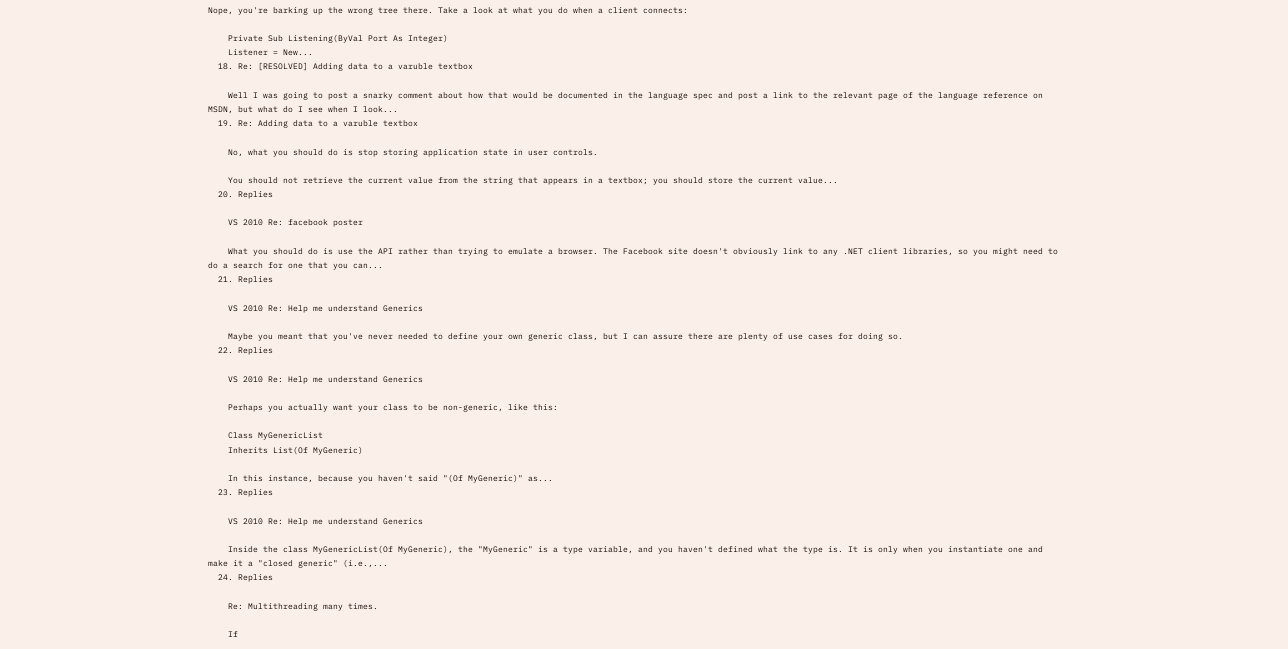Nope, you're barking up the wrong tree there. Take a look at what you do when a client connects:

    Private Sub Listening(ByVal Port As Integer)
    Listener = New...
  18. Re: [RESOLVED] Adding data to a varuble textbox

    Well I was going to post a snarky comment about how that would be documented in the language spec and post a link to the relevant page of the language reference on MSDN, but what do I see when I look...
  19. Re: Adding data to a varuble textbox

    No, what you should do is stop storing application state in user controls.

    You should not retrieve the current value from the string that appears in a textbox; you should store the current value...
  20. Replies

    VS 2010 Re: facebook poster

    What you should do is use the API rather than trying to emulate a browser. The Facebook site doesn't obviously link to any .NET client libraries, so you might need to do a search for one that you can...
  21. Replies

    VS 2010 Re: Help me understand Generics

    Maybe you meant that you've never needed to define your own generic class, but I can assure there are plenty of use cases for doing so.
  22. Replies

    VS 2010 Re: Help me understand Generics

    Perhaps you actually want your class to be non-generic, like this:

    Class MyGenericList
    Inherits List(Of MyGeneric)

    In this instance, because you haven't said "(Of MyGeneric)" as...
  23. Replies

    VS 2010 Re: Help me understand Generics

    Inside the class MyGenericList(Of MyGeneric), the "MyGeneric" is a type variable, and you haven't defined what the type is. It is only when you instantiate one and make it a "closed generic" (i.e.,...
  24. Replies

    Re: Multithreading many times.

    If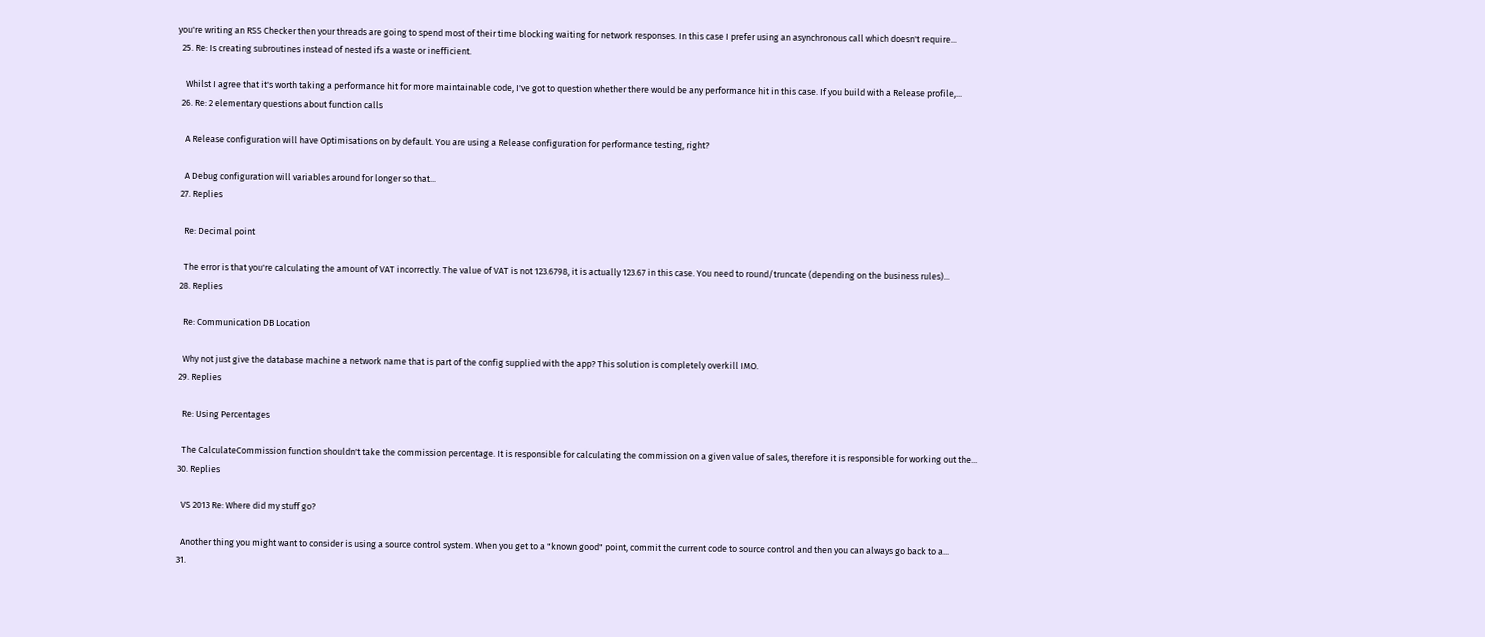you're writing an RSS Checker then your threads are going to spend most of their time blocking waiting for network responses. In this case I prefer using an asynchronous call which doesn't require...
  25. Re: Is creating subroutines instead of nested ifs a waste or inefficient.

    Whilst I agree that it's worth taking a performance hit for more maintainable code, I've got to question whether there would be any performance hit in this case. If you build with a Release profile,...
  26. Re: 2 elementary questions about function calls

    A Release configuration will have Optimisations on by default. You are using a Release configuration for performance testing, right?

    A Debug configuration will variables around for longer so that...
  27. Replies

    Re: Decimal point

    The error is that you're calculating the amount of VAT incorrectly. The value of VAT is not 123.6798, it is actually 123.67 in this case. You need to round/truncate (depending on the business rules)...
  28. Replies

    Re: Communication DB Location

    Why not just give the database machine a network name that is part of the config supplied with the app? This solution is completely overkill IMO.
  29. Replies

    Re: Using Percentages

    The CalculateCommission function shouldn't take the commission percentage. It is responsible for calculating the commission on a given value of sales, therefore it is responsible for working out the...
  30. Replies

    VS 2013 Re: Where did my stuff go?

    Another thing you might want to consider is using a source control system. When you get to a "known good" point, commit the current code to source control and then you can always go back to a...
  31.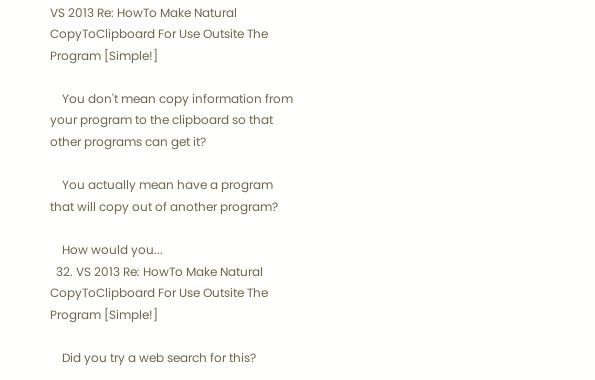VS 2013 Re: HowTo Make Natural CopyToClipboard For Use Outsite The Program [Simple!]

    You don't mean copy information from your program to the clipboard so that other programs can get it?

    You actually mean have a program that will copy out of another program?

    How would you...
  32. VS 2013 Re: HowTo Make Natural CopyToClipboard For Use Outsite The Program [Simple!]

    Did you try a web search for this?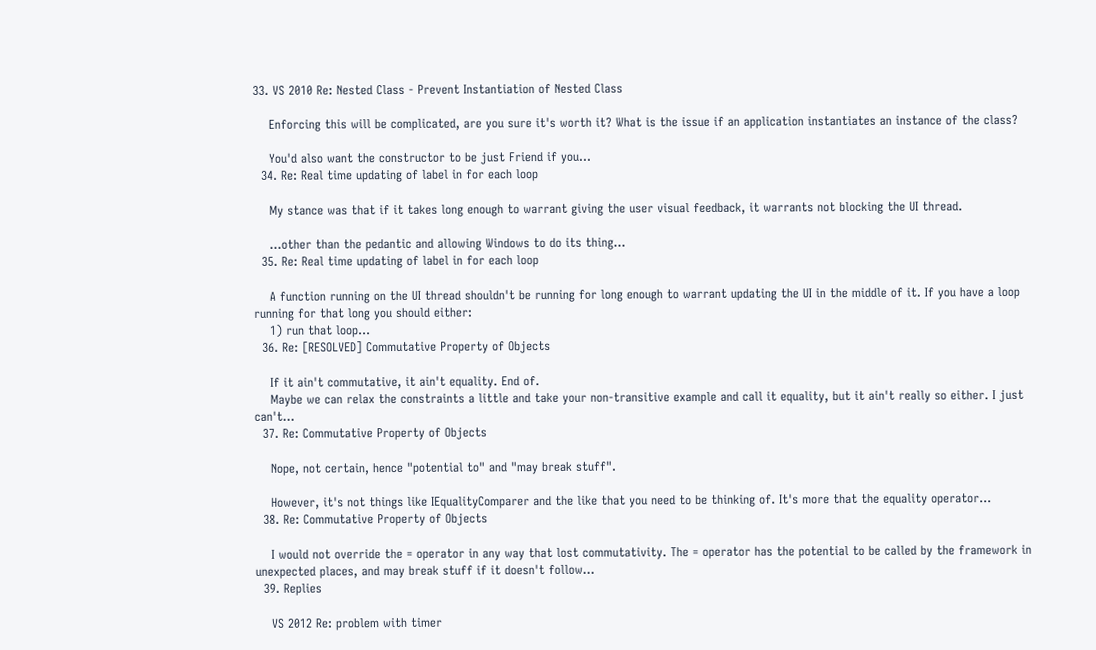33. VS 2010 Re: Nested Class - Prevent Instantiation of Nested Class

    Enforcing this will be complicated, are you sure it's worth it? What is the issue if an application instantiates an instance of the class?

    You'd also want the constructor to be just Friend if you...
  34. Re: Real time updating of label in for each loop

    My stance was that if it takes long enough to warrant giving the user visual feedback, it warrants not blocking the UI thread.

    ...other than the pedantic and allowing Windows to do its thing...
  35. Re: Real time updating of label in for each loop

    A function running on the UI thread shouldn't be running for long enough to warrant updating the UI in the middle of it. If you have a loop running for that long you should either:
    1) run that loop...
  36. Re: [RESOLVED] Commutative Property of Objects

    If it ain't commutative, it ain't equality. End of.
    Maybe we can relax the constraints a little and take your non-transitive example and call it equality, but it ain't really so either. I just can't...
  37. Re: Commutative Property of Objects

    Nope, not certain, hence "potential to" and "may break stuff".

    However, it's not things like IEqualityComparer and the like that you need to be thinking of. It's more that the equality operator...
  38. Re: Commutative Property of Objects

    I would not override the = operator in any way that lost commutativity. The = operator has the potential to be called by the framework in unexpected places, and may break stuff if it doesn't follow...
  39. Replies

    VS 2012 Re: problem with timer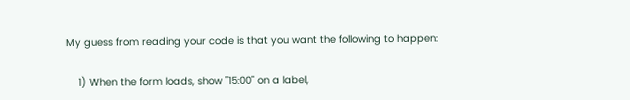My guess from reading your code is that you want the following to happen:

    1) When the form loads, show "15:00" on a label,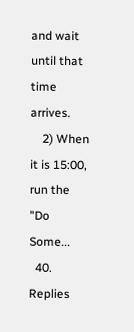and wait until that time arrives.
    2) When it is 15:00, run the "Do Some...
  40. Replies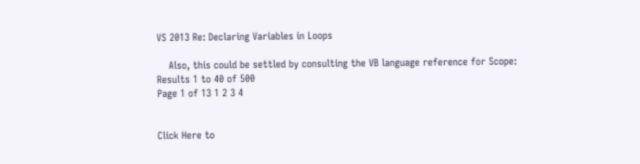VS 2013 Re: Declaring Variables in Loops

    Also, this could be settled by consulting the VB language reference for Scope:
Results 1 to 40 of 500
Page 1 of 13 1 2 3 4


Click Here to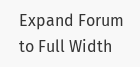Expand Forum to Full Width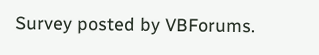Survey posted by VBForums.